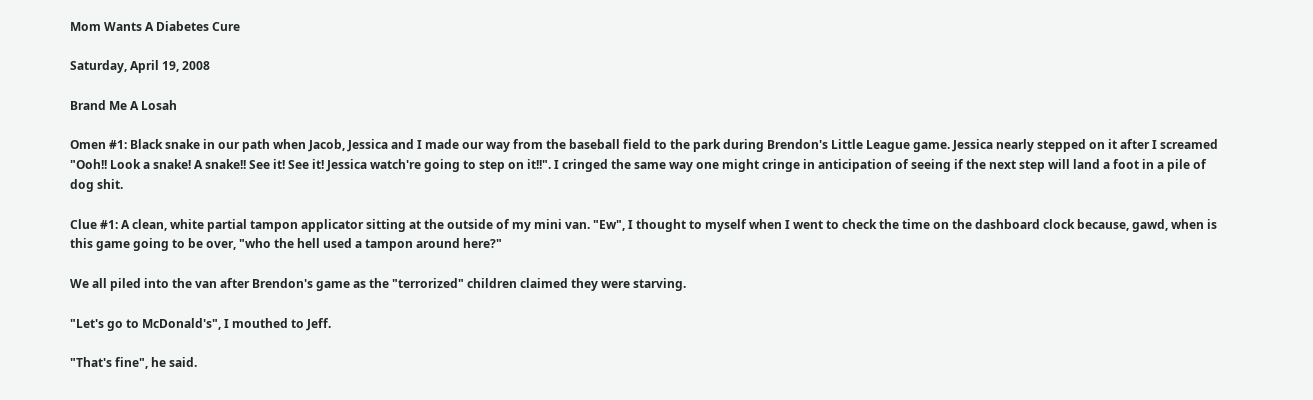Mom Wants A Diabetes Cure

Saturday, April 19, 2008

Brand Me A Losah

Omen #1: Black snake in our path when Jacob, Jessica and I made our way from the baseball field to the park during Brendon's Little League game. Jessica nearly stepped on it after I screamed "Ooh!! Look a snake! A snake!! See it! See it! Jessica watch're going to step on it!!". I cringed the same way one might cringe in anticipation of seeing if the next step will land a foot in a pile of dog shit.

Clue #1: A clean, white partial tampon applicator sitting at the outside of my mini van. "Ew", I thought to myself when I went to check the time on the dashboard clock because, gawd, when is this game going to be over, "who the hell used a tampon around here?"

We all piled into the van after Brendon's game as the "terrorized" children claimed they were starving.

"Let's go to McDonald's", I mouthed to Jeff.

"That's fine", he said.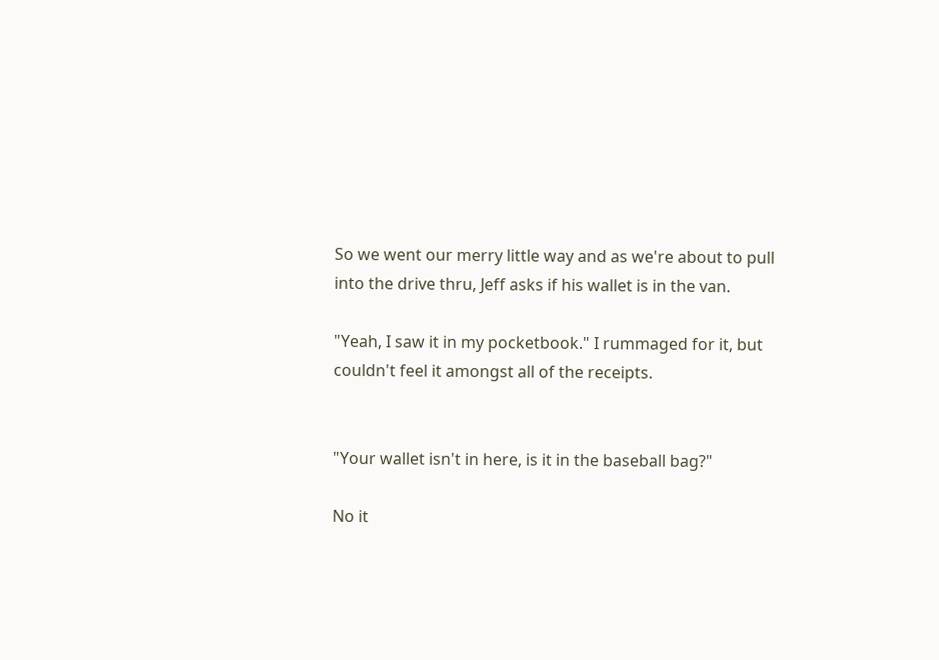So we went our merry little way and as we're about to pull into the drive thru, Jeff asks if his wallet is in the van.

"Yeah, I saw it in my pocketbook." I rummaged for it, but couldn't feel it amongst all of the receipts.


"Your wallet isn't in here, is it in the baseball bag?"

No it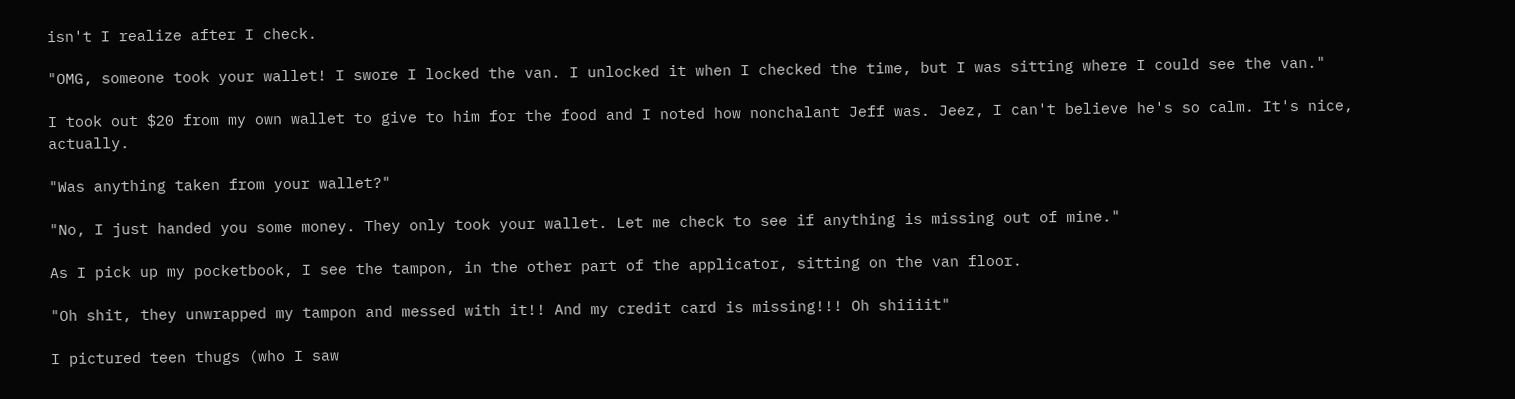isn't I realize after I check.

"OMG, someone took your wallet! I swore I locked the van. I unlocked it when I checked the time, but I was sitting where I could see the van."

I took out $20 from my own wallet to give to him for the food and I noted how nonchalant Jeff was. Jeez, I can't believe he's so calm. It's nice, actually.

"Was anything taken from your wallet?"

"No, I just handed you some money. They only took your wallet. Let me check to see if anything is missing out of mine."

As I pick up my pocketbook, I see the tampon, in the other part of the applicator, sitting on the van floor.

"Oh shit, they unwrapped my tampon and messed with it!! And my credit card is missing!!! Oh shiiiit"

I pictured teen thugs (who I saw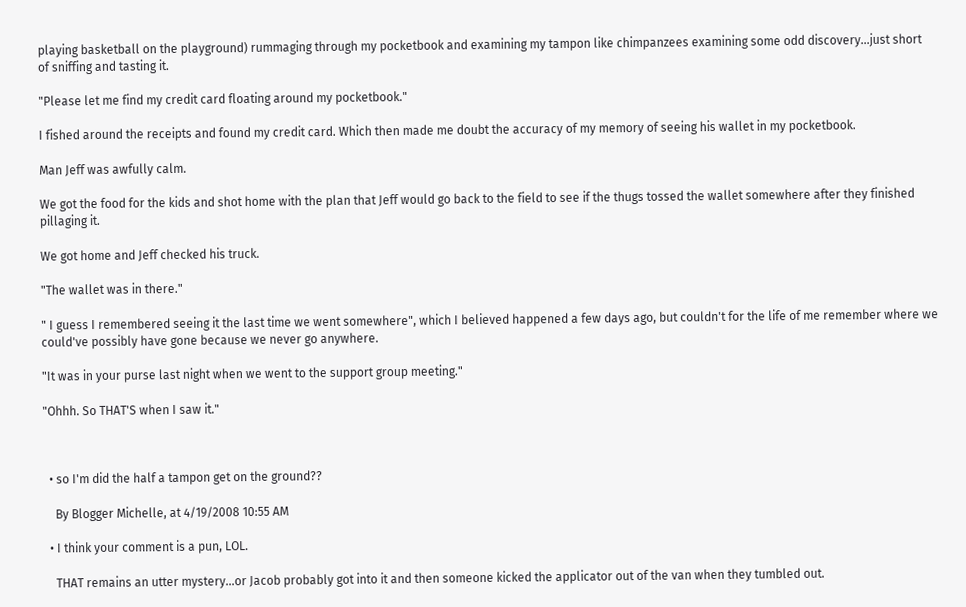playing basketball on the playground) rummaging through my pocketbook and examining my tampon like chimpanzees examining some odd discovery...just short of sniffing and tasting it.

"Please let me find my credit card floating around my pocketbook."

I fished around the receipts and found my credit card. Which then made me doubt the accuracy of my memory of seeing his wallet in my pocketbook.

Man Jeff was awfully calm.

We got the food for the kids and shot home with the plan that Jeff would go back to the field to see if the thugs tossed the wallet somewhere after they finished pillaging it.

We got home and Jeff checked his truck.

"The wallet was in there."

" I guess I remembered seeing it the last time we went somewhere", which I believed happened a few days ago, but couldn't for the life of me remember where we could've possibly have gone because we never go anywhere.

"It was in your purse last night when we went to the support group meeting."

"Ohhh. So THAT'S when I saw it."



  • so I'm did the half a tampon get on the ground??

    By Blogger Michelle, at 4/19/2008 10:55 AM

  • I think your comment is a pun, LOL.

    THAT remains an utter mystery...or Jacob probably got into it and then someone kicked the applicator out of the van when they tumbled out.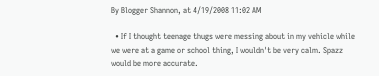By Blogger Shannon, at 4/19/2008 11:02 AM

  • If I thought teenage thugs were messing about in my vehicle while we were at a game or school thing, I wouldn't be very calm. Spazz would be more accurate.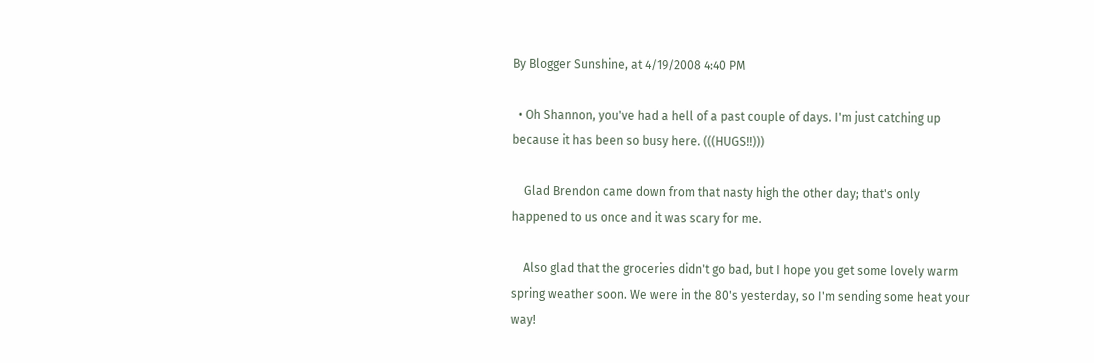By Blogger Sunshine, at 4/19/2008 4:40 PM

  • Oh Shannon, you've had a hell of a past couple of days. I'm just catching up because it has been so busy here. (((HUGS!!)))

    Glad Brendon came down from that nasty high the other day; that's only happened to us once and it was scary for me.

    Also glad that the groceries didn't go bad, but I hope you get some lovely warm spring weather soon. We were in the 80's yesterday, so I'm sending some heat your way!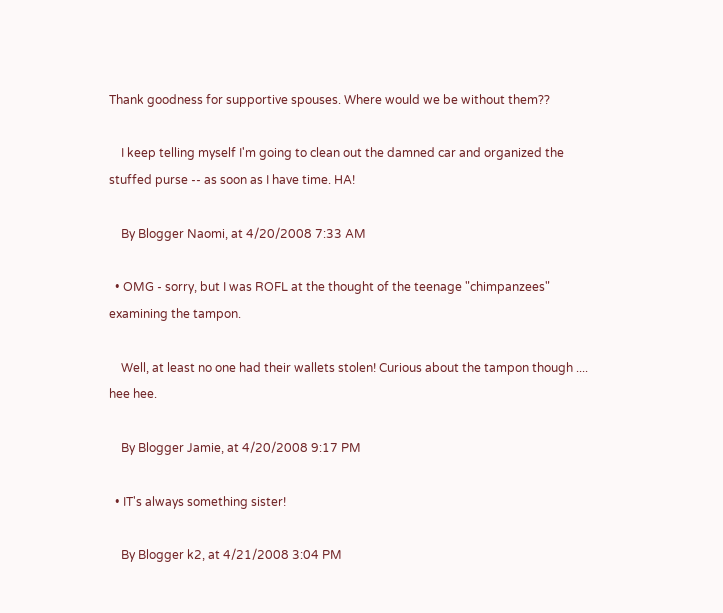Thank goodness for supportive spouses. Where would we be without them??

    I keep telling myself I'm going to clean out the damned car and organized the stuffed purse -- as soon as I have time. HA!

    By Blogger Naomi, at 4/20/2008 7:33 AM

  • OMG - sorry, but I was ROFL at the thought of the teenage "chimpanzees" examining the tampon.

    Well, at least no one had their wallets stolen! Curious about the tampon though .... hee hee.

    By Blogger Jamie, at 4/20/2008 9:17 PM

  • IT's always something sister!

    By Blogger k2, at 4/21/2008 3:04 PM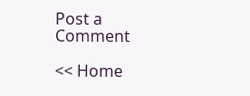Post a Comment

<< Home